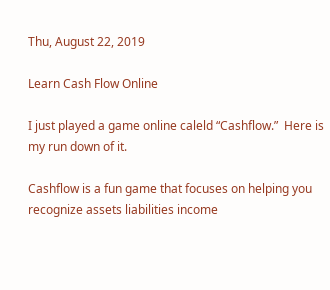Thu, August 22, 2019

Learn Cash Flow Online

I just played a game online caleld “Cashflow.”  Here is my run down of it.

Cashflow is a fun game that focuses on helping you recognize assets liabilities income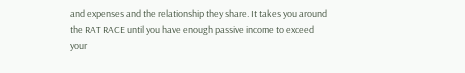and expenses and the relationship they share. It takes you around the RAT RACE until you have enough passive income to exceed your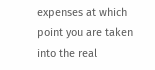expenses at which point you are taken into the real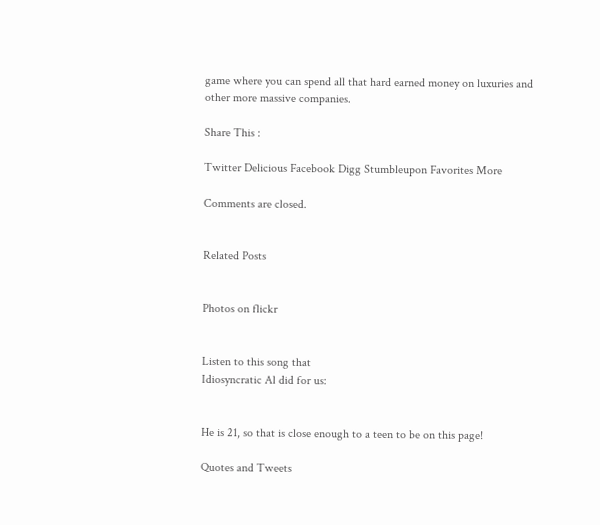game where you can spend all that hard earned money on luxuries and other more massive companies.

Share This :

Twitter Delicious Facebook Digg Stumbleupon Favorites More

Comments are closed.


Related Posts


Photos on flickr


Listen to this song that
Idiosyncratic Al did for us:


He is 21, so that is close enough to a teen to be on this page!

Quotes and Tweets